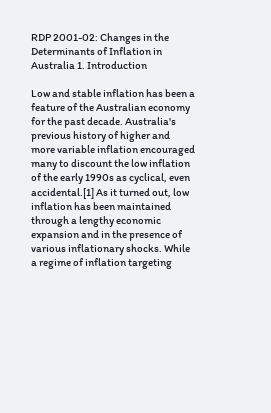RDP 2001-02: Changes in the Determinants of Inflation in Australia 1. Introduction

Low and stable inflation has been a feature of the Australian economy for the past decade. Australia's previous history of higher and more variable inflation encouraged many to discount the low inflation of the early 1990s as cyclical, even accidental.[1] As it turned out, low inflation has been maintained through a lengthy economic expansion and in the presence of various inflationary shocks. While a regime of inflation targeting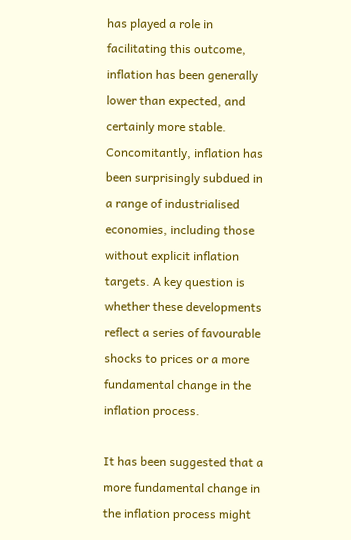has played a role in facilitating this outcome, inflation has been generally lower than expected, and certainly more stable. Concomitantly, inflation has been surprisingly subdued in a range of industrialised economies, including those without explicit inflation targets. A key question is whether these developments reflect a series of favourable shocks to prices or a more fundamental change in the inflation process.

It has been suggested that a more fundamental change in the inflation process might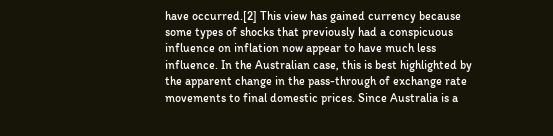have occurred.[2] This view has gained currency because some types of shocks that previously had a conspicuous influence on inflation now appear to have much less influence. In the Australian case, this is best highlighted by the apparent change in the pass-through of exchange rate movements to final domestic prices. Since Australia is a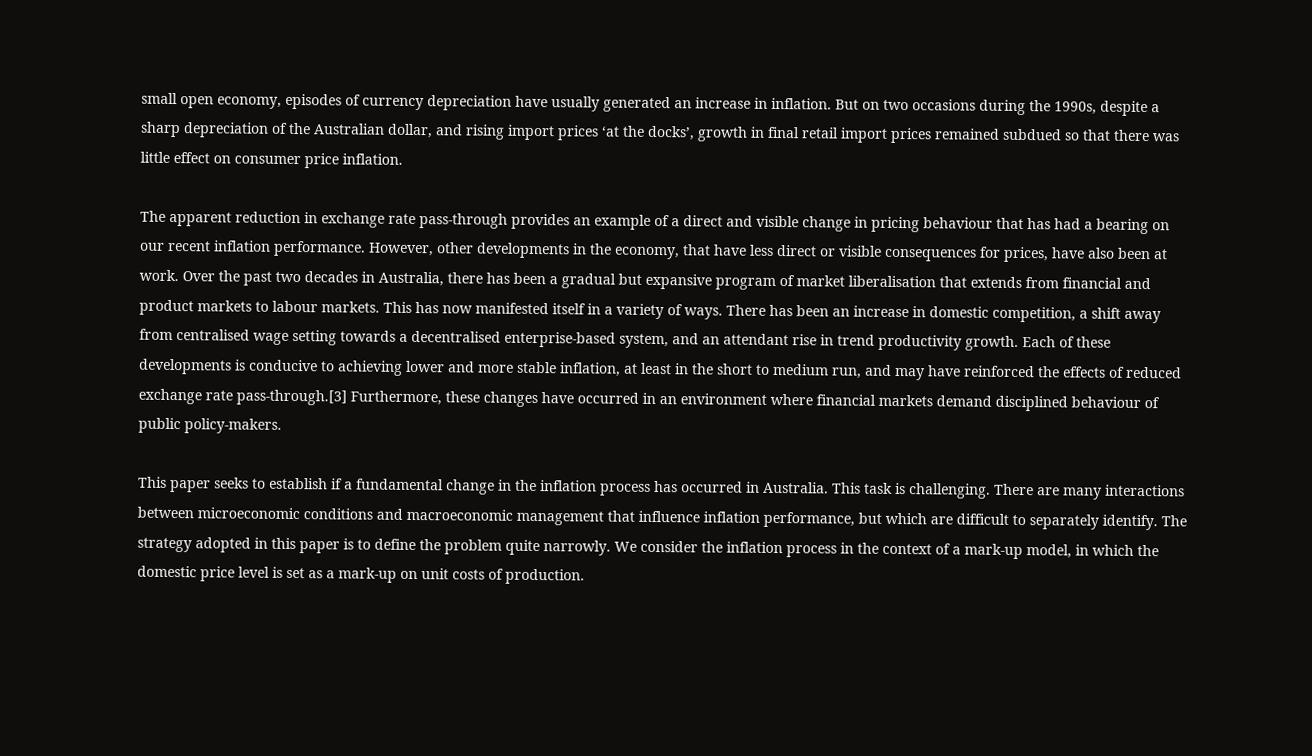small open economy, episodes of currency depreciation have usually generated an increase in inflation. But on two occasions during the 1990s, despite a sharp depreciation of the Australian dollar, and rising import prices ‘at the docks’, growth in final retail import prices remained subdued so that there was little effect on consumer price inflation.

The apparent reduction in exchange rate pass-through provides an example of a direct and visible change in pricing behaviour that has had a bearing on our recent inflation performance. However, other developments in the economy, that have less direct or visible consequences for prices, have also been at work. Over the past two decades in Australia, there has been a gradual but expansive program of market liberalisation that extends from financial and product markets to labour markets. This has now manifested itself in a variety of ways. There has been an increase in domestic competition, a shift away from centralised wage setting towards a decentralised enterprise-based system, and an attendant rise in trend productivity growth. Each of these developments is conducive to achieving lower and more stable inflation, at least in the short to medium run, and may have reinforced the effects of reduced exchange rate pass-through.[3] Furthermore, these changes have occurred in an environment where financial markets demand disciplined behaviour of public policy-makers.

This paper seeks to establish if a fundamental change in the inflation process has occurred in Australia. This task is challenging. There are many interactions between microeconomic conditions and macroeconomic management that influence inflation performance, but which are difficult to separately identify. The strategy adopted in this paper is to define the problem quite narrowly. We consider the inflation process in the context of a mark-up model, in which the domestic price level is set as a mark-up on unit costs of production.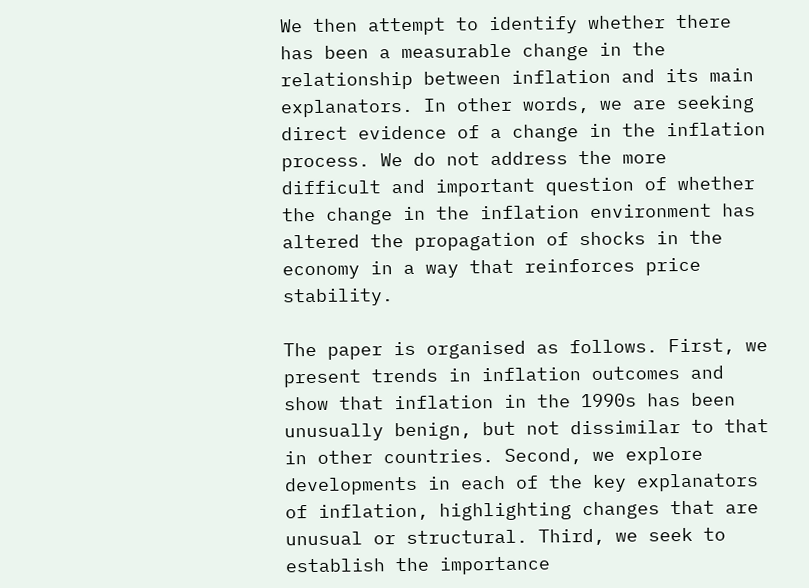We then attempt to identify whether there has been a measurable change in the relationship between inflation and its main explanators. In other words, we are seeking direct evidence of a change in the inflation process. We do not address the more difficult and important question of whether the change in the inflation environment has altered the propagation of shocks in the economy in a way that reinforces price stability.

The paper is organised as follows. First, we present trends in inflation outcomes and show that inflation in the 1990s has been unusually benign, but not dissimilar to that in other countries. Second, we explore developments in each of the key explanators of inflation, highlighting changes that are unusual or structural. Third, we seek to establish the importance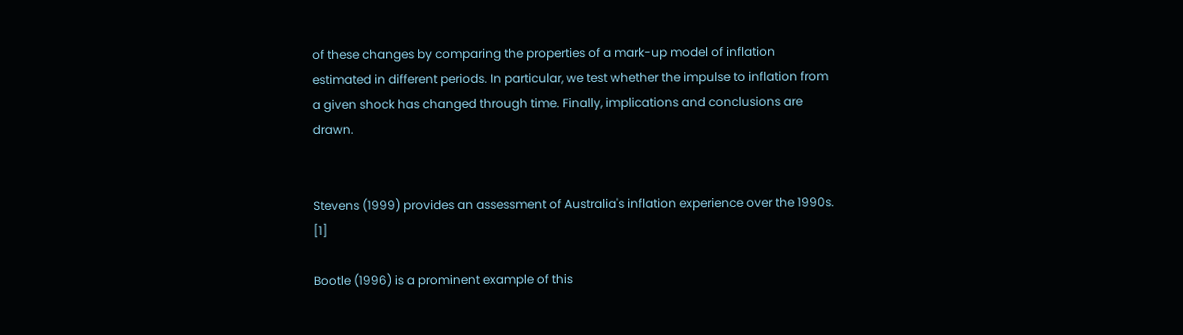of these changes by comparing the properties of a mark-up model of inflation estimated in different periods. In particular, we test whether the impulse to inflation from a given shock has changed through time. Finally, implications and conclusions are drawn.


Stevens (1999) provides an assessment of Australia's inflation experience over the 1990s. [1]

Bootle (1996) is a prominent example of this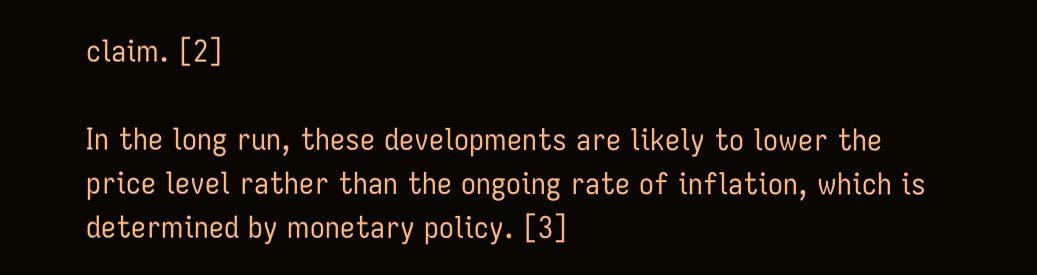claim. [2]

In the long run, these developments are likely to lower the price level rather than the ongoing rate of inflation, which is determined by monetary policy. [3]